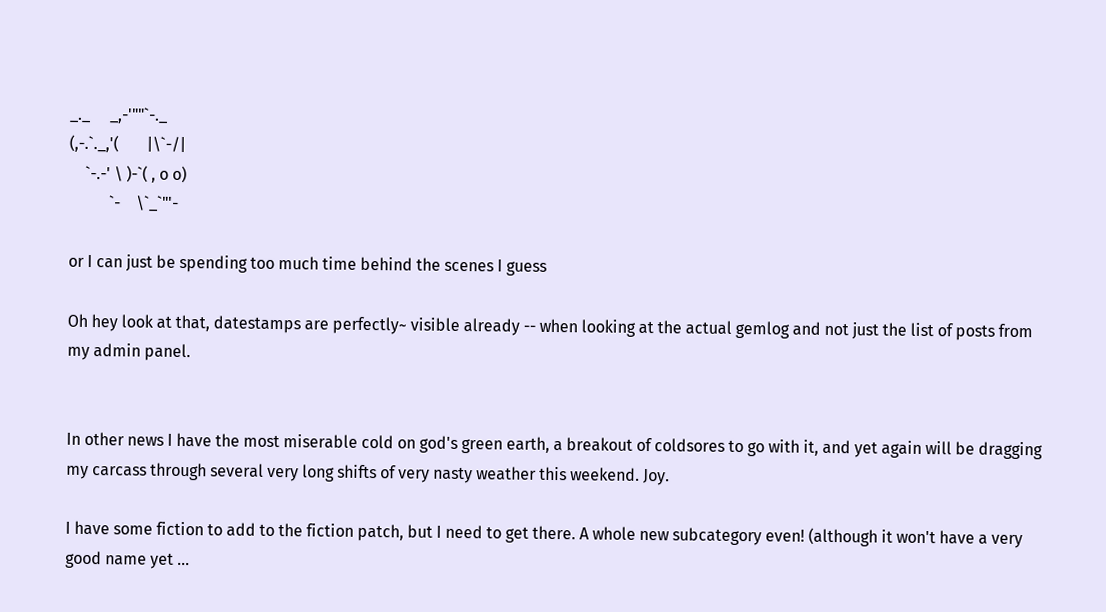_._     _,-'""`-._
(,-.`._,'(       |\`-/|
    `-.-' \ )-`( , o o)
          `-    \`_`"'-

or I can just be spending too much time behind the scenes I guess

Oh hey look at that, datestamps are perfectly~ visible already -- when looking at the actual gemlog and not just the list of posts from my admin panel.


In other news I have the most miserable cold on god's green earth, a breakout of coldsores to go with it, and yet again will be dragging my carcass through several very long shifts of very nasty weather this weekend. Joy.

I have some fiction to add to the fiction patch, but I need to get there. A whole new subcategory even! (although it won't have a very good name yet ...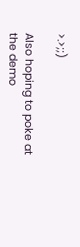>.>;;)

Also hoping to poke at the demo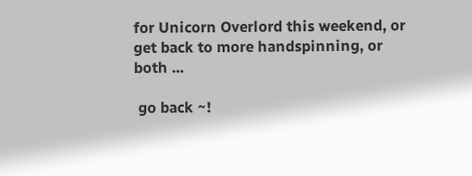for Unicorn Overlord this weekend, or get back to more handspinning, or both ...

 go back ~!